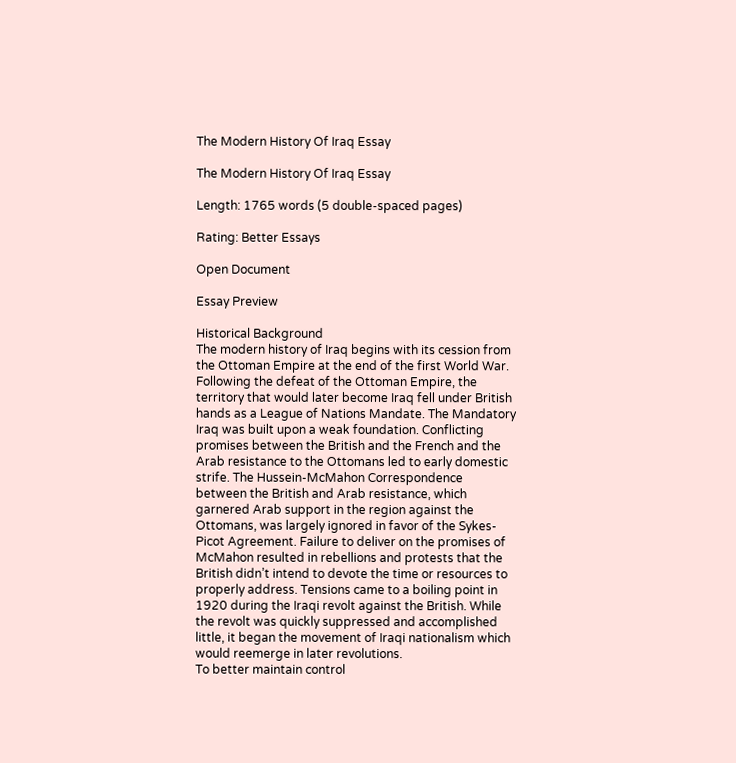The Modern History Of Iraq Essay

The Modern History Of Iraq Essay

Length: 1765 words (5 double-spaced pages)

Rating: Better Essays

Open Document

Essay Preview

Historical Background
The modern history of Iraq begins with its cession from the Ottoman Empire at the end of the first World War. Following the defeat of the Ottoman Empire, the territory that would later become Iraq fell under British hands as a League of Nations Mandate. The Mandatory Iraq was built upon a weak foundation. Conflicting promises between the British and the French and the Arab resistance to the Ottomans led to early domestic strife. The Hussein-McMahon Correspondence between the British and Arab resistance, which garnered Arab support in the region against the Ottomans, was largely ignored in favor of the Sykes-Picot Agreement. Failure to deliver on the promises of McMahon resulted in rebellions and protests that the British didn’t intend to devote the time or resources to properly address. Tensions came to a boiling point in 1920 during the Iraqi revolt against the British. While the revolt was quickly suppressed and accomplished little, it began the movement of Iraqi nationalism which would reemerge in later revolutions.
To better maintain control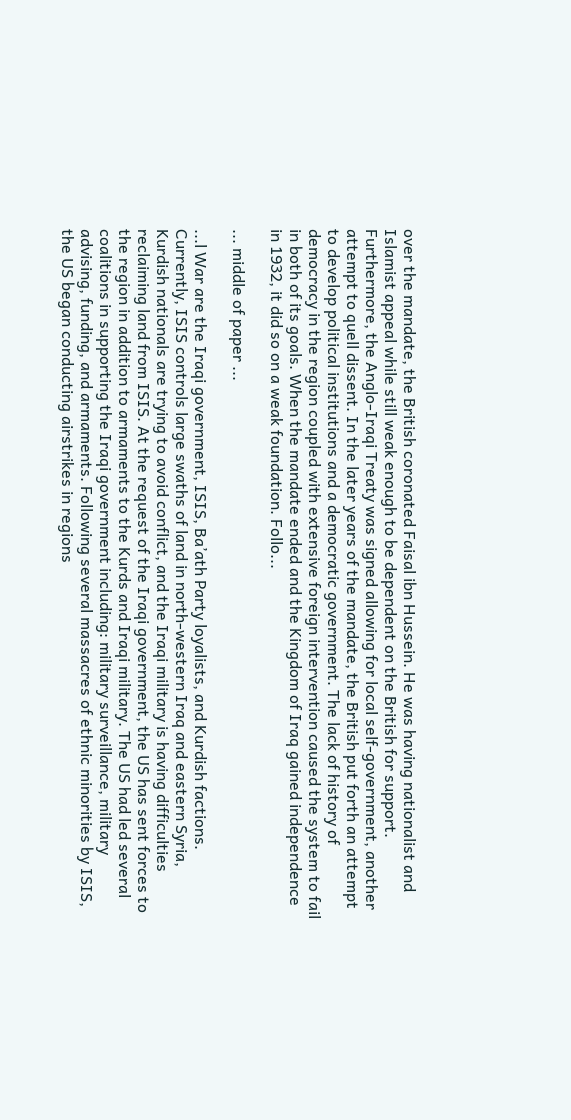over the mandate, the British coronated Faisal ibn Hussein. He was having nationalist and Islamist appeal while still weak enough to be dependent on the British for support. Furthermore, the Anglo-Iraqi Treaty was signed allowing for local self-government, another attempt to quell dissent. In the later years of the mandate, the British put forth an attempt to develop political institutions and a democratic government. The lack of history of democracy in the region coupled with extensive foreign intervention caused the system to fail in both of its goals. When the mandate ended and the Kingdom of Iraq gained independence in 1932, it did so on a weak foundation. Follo...

... middle of paper ...

...l War are the Iraqi government, ISIS, Ba’ath Party loyalists, and Kurdish factions. Currently, ISIS controls large swaths of land in north-western Iraq and eastern Syria, Kurdish nationals are trying to avoid conflict, and the Iraqi military is having difficulties reclaiming land from ISIS. At the request of the Iraqi government, the US has sent forces to the region in addition to armaments to the Kurds and Iraqi military. The US had led several coalitions in supporting the Iraqi government including: military surveillance, military advising, funding, and armaments. Following several massacres of ethnic minorities by ISIS, the US began conducting airstrikes in regions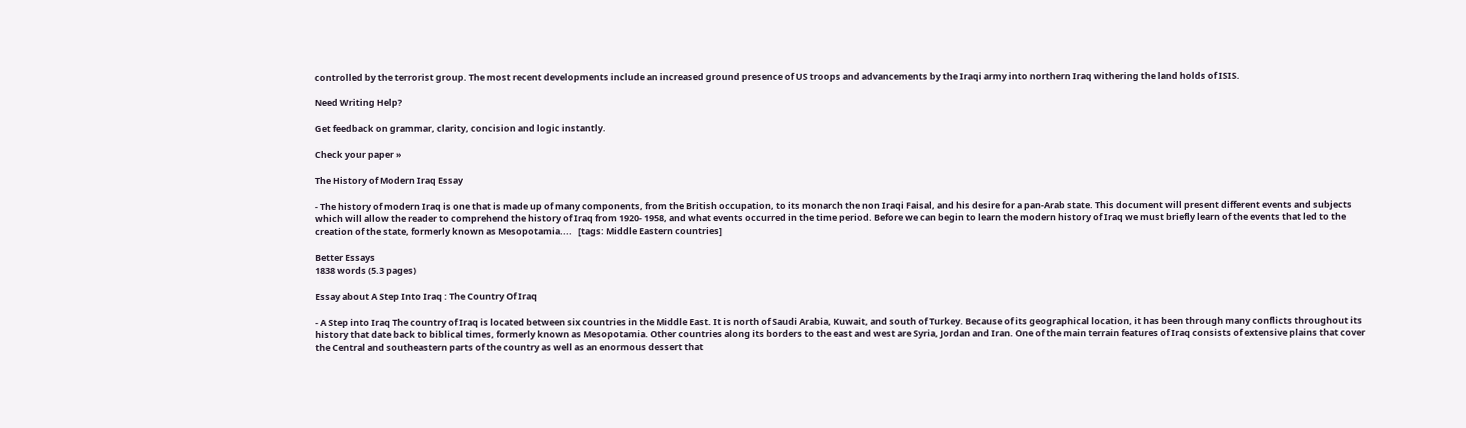controlled by the terrorist group. The most recent developments include an increased ground presence of US troops and advancements by the Iraqi army into northern Iraq withering the land holds of ISIS.

Need Writing Help?

Get feedback on grammar, clarity, concision and logic instantly.

Check your paper »

The History of Modern Iraq Essay

- The history of modern Iraq is one that is made up of many components, from the British occupation, to its monarch the non Iraqi Faisal, and his desire for a pan-Arab state. This document will present different events and subjects which will allow the reader to comprehend the history of Iraq from 1920- 1958, and what events occurred in the time period. Before we can begin to learn the modern history of Iraq we must briefly learn of the events that led to the creation of the state, formerly known as Mesopotamia....   [tags: Middle Eastern countries]

Better Essays
1838 words (5.3 pages)

Essay about A Step Into Iraq : The Country Of Iraq

- A Step into Iraq The country of Iraq is located between six countries in the Middle East. It is north of Saudi Arabia, Kuwait, and south of Turkey. Because of its geographical location, it has been through many conflicts throughout its history that date back to biblical times, formerly known as Mesopotamia. Other countries along its borders to the east and west are Syria, Jordan and Iran. One of the main terrain features of Iraq consists of extensive plains that cover the Central and southeastern parts of the country as well as an enormous dessert that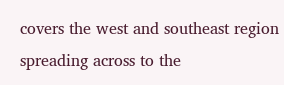covers the west and southeast region spreading across to the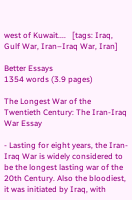west of Kuwait....   [tags: Iraq, Gulf War, Iran–Iraq War, Iran]

Better Essays
1354 words (3.9 pages)

The Longest War of the Twentieth Century: The Iran-Iraq War Essay

- Lasting for eight years, the Iran-Iraq War is widely considered to be the longest lasting war of the 20th Century. Also the bloodiest, it was initiated by Iraq, with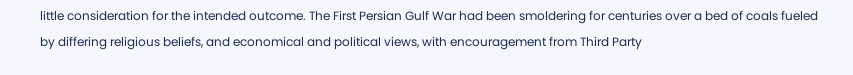little consideration for the intended outcome. The First Persian Gulf War had been smoldering for centuries over a bed of coals fueled by differing religious beliefs, and economical and political views, with encouragement from Third Party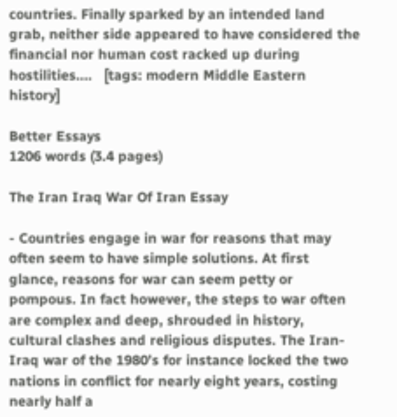countries. Finally sparked by an intended land grab, neither side appeared to have considered the financial nor human cost racked up during hostilities....   [tags: modern Middle Eastern history]

Better Essays
1206 words (3.4 pages)

The Iran Iraq War Of Iran Essay

- Countries engage in war for reasons that may often seem to have simple solutions. At first glance, reasons for war can seem petty or pompous. In fact however, the steps to war often are complex and deep, shrouded in history, cultural clashes and religious disputes. The Iran-Iraq war of the 1980’s for instance locked the two nations in conflict for nearly eight years, costing nearly half a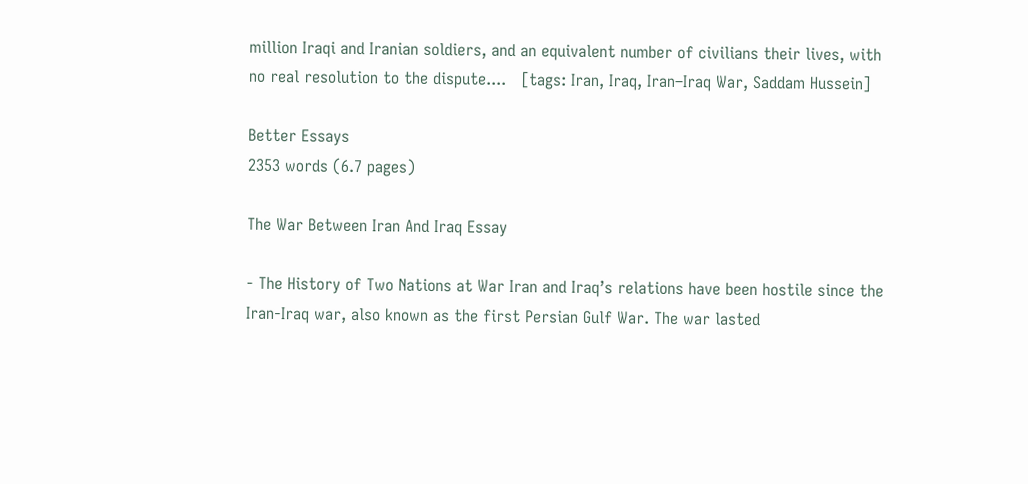million Iraqi and Iranian soldiers, and an equivalent number of civilians their lives, with no real resolution to the dispute....   [tags: Iran, Iraq, Iran–Iraq War, Saddam Hussein]

Better Essays
2353 words (6.7 pages)

The War Between Iran And Iraq Essay

- The History of Two Nations at War Iran and Iraq’s relations have been hostile since the Iran-Iraq war, also known as the first Persian Gulf War. The war lasted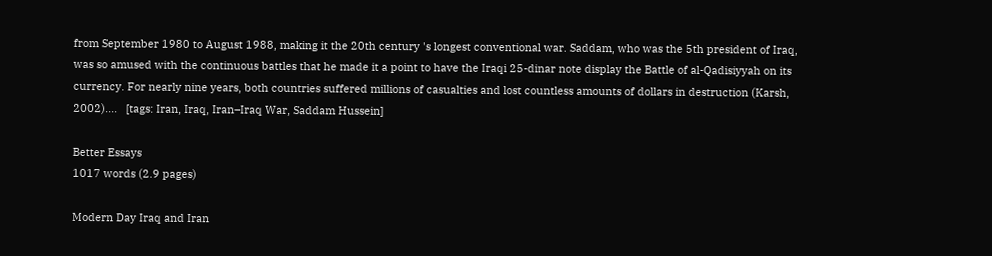from September 1980 to August 1988, making it the 20th century 's longest conventional war. Saddam, who was the 5th president of Iraq, was so amused with the continuous battles that he made it a point to have the Iraqi 25-dinar note display the Battle of al-Qadisiyyah on its currency. For nearly nine years, both countries suffered millions of casualties and lost countless amounts of dollars in destruction (Karsh, 2002)....   [tags: Iran, Iraq, Iran–Iraq War, Saddam Hussein]

Better Essays
1017 words (2.9 pages)

Modern Day Iraq and Iran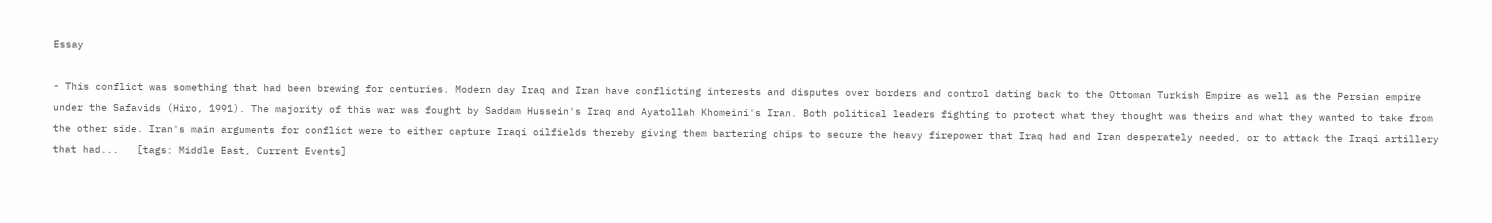Essay

- This conflict was something that had been brewing for centuries. Modern day Iraq and Iran have conflicting interests and disputes over borders and control dating back to the Ottoman Turkish Empire as well as the Persian empire under the Safavids (Hiro, 1991). The majority of this war was fought by Saddam Hussein's Iraq and Ayatollah Khomeini's Iran. Both political leaders fighting to protect what they thought was theirs and what they wanted to take from the other side. Iran's main arguments for conflict were to either capture Iraqi oilfields thereby giving them bartering chips to secure the heavy firepower that Iraq had and Iran desperately needed, or to attack the Iraqi artillery that had...   [tags: Middle East, Current Events]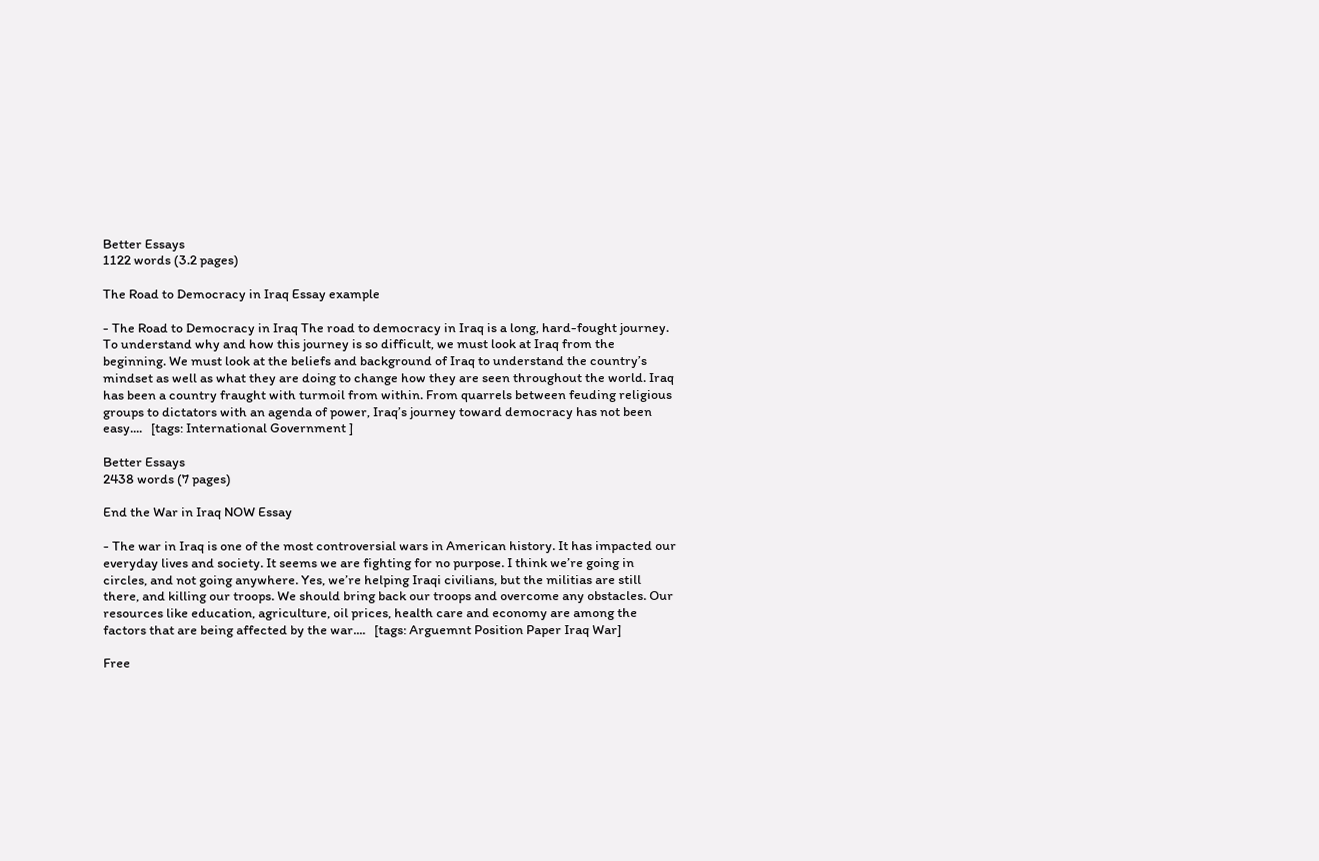Better Essays
1122 words (3.2 pages)

The Road to Democracy in Iraq Essay example

- The Road to Democracy in Iraq The road to democracy in Iraq is a long, hard-fought journey. To understand why and how this journey is so difficult, we must look at Iraq from the beginning. We must look at the beliefs and background of Iraq to understand the country’s mindset as well as what they are doing to change how they are seen throughout the world. Iraq has been a country fraught with turmoil from within. From quarrels between feuding religious groups to dictators with an agenda of power, Iraq’s journey toward democracy has not been easy....   [tags: International Government ]

Better Essays
2438 words (7 pages)

End the War in Iraq NOW Essay

- The war in Iraq is one of the most controversial wars in American history. It has impacted our everyday lives and society. It seems we are fighting for no purpose. I think we’re going in circles, and not going anywhere. Yes, we’re helping Iraqi civilians, but the militias are still there, and killing our troops. We should bring back our troops and overcome any obstacles. Our resources like education, agriculture, oil prices, health care and economy are among the factors that are being affected by the war....   [tags: Arguemnt Position Paper Iraq War]

Free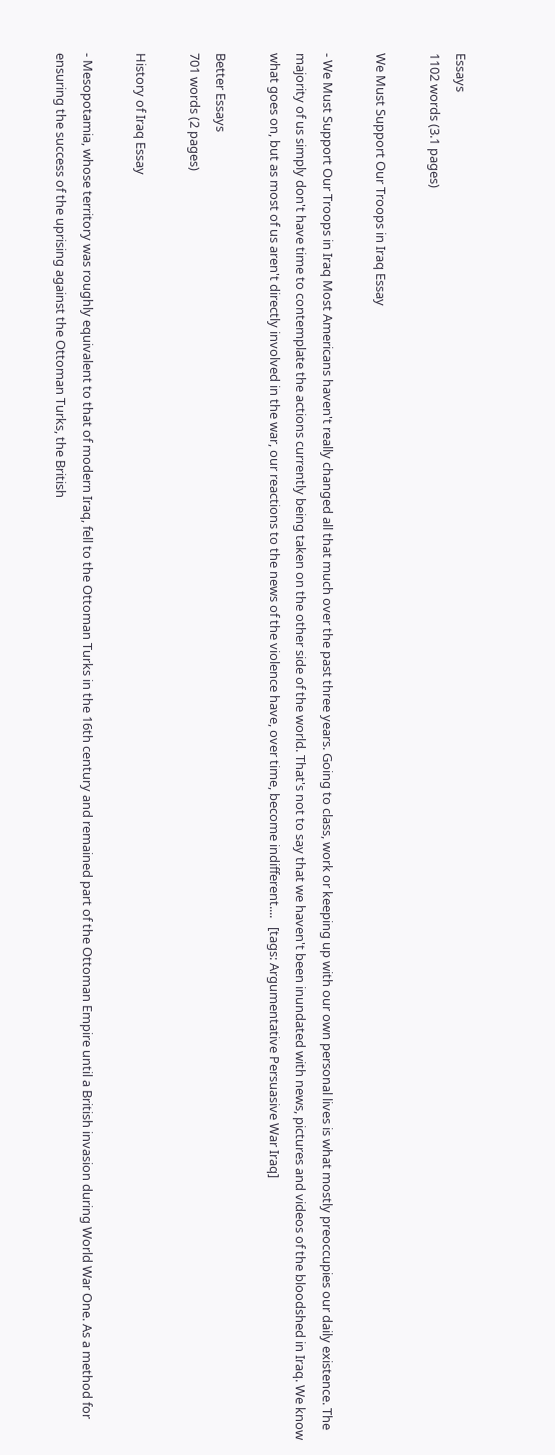Essays
1102 words (3.1 pages)

We Must Support Our Troops in Iraq Essay

- We Must Support Our Troops in Iraq Most Americans haven't really changed all that much over the past three years. Going to class, work or keeping up with our own personal lives is what mostly preoccupies our daily existence. The majority of us simply don't have time to contemplate the actions currently being taken on the other side of the world. That's not to say that we haven't been inundated with news, pictures and videos of the bloodshed in Iraq. We know what goes on, but as most of us aren't directly involved in the war, our reactions to the news of the violence have, over time, become indifferent....   [tags: Argumentative Persuasive War Iraq]

Better Essays
701 words (2 pages)

History of Iraq Essay

- Mesopotamia, whose territory was roughly equivalent to that of modern Iraq, fell to the Ottoman Turks in the 16th century and remained part of the Ottoman Empire until a British invasion during World War One. As a method for ensuring the success of the uprising against the Ottoman Turks, the British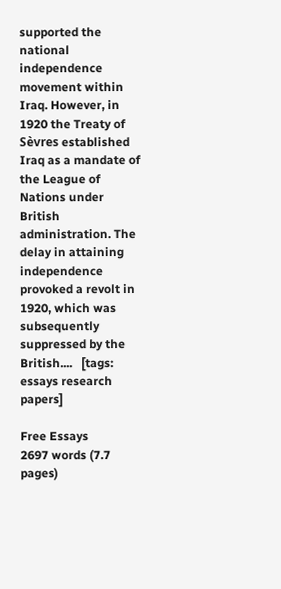supported the national independence movement within Iraq. However, in 1920 the Treaty of Sèvres established Iraq as a mandate of the League of Nations under British administration. The delay in attaining independence provoked a revolt in 1920, which was subsequently suppressed by the British....   [tags: essays research papers]

Free Essays
2697 words (7.7 pages)